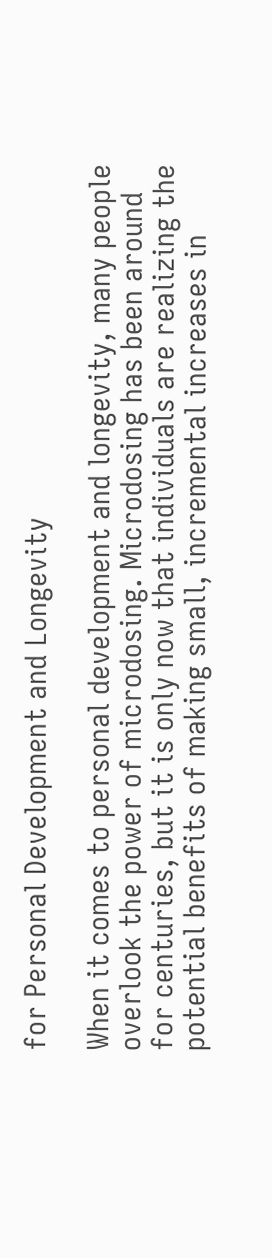for Personal Development and Longevity

When it comes to personal development and longevity, many people overlook the power of microdosing. Microdosing has been around for centuries, but it is only now that individuals are realizing the potential benefits of making small, incremental increases in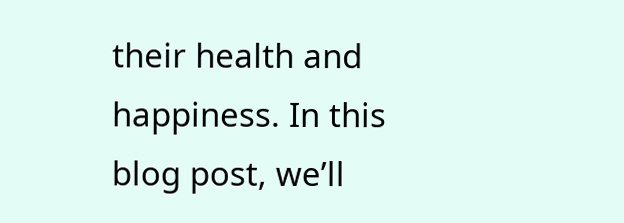their health and happiness. In this blog post, we’ll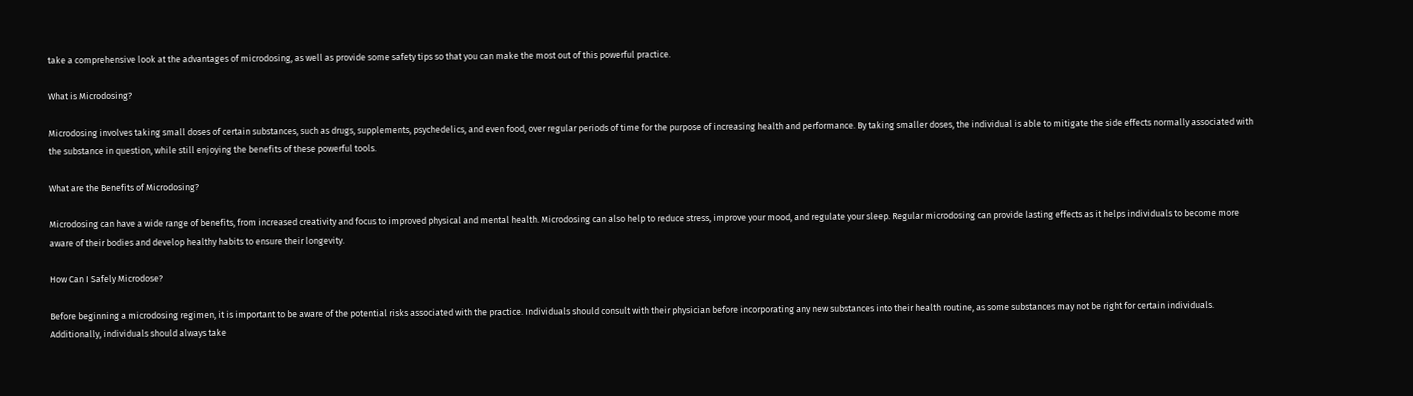take a comprehensive look at the advantages of microdosing, as well as provide some safety tips so that you can make the most out of this powerful practice.

What is Microdosing?

Microdosing involves taking small doses of certain substances, such as drugs, supplements, psychedelics, and even food, over regular periods of time for the purpose of increasing health and performance. By taking smaller doses, the individual is able to mitigate the side effects normally associated with the substance in question, while still enjoying the benefits of these powerful tools.

What are the Benefits of Microdosing?

Microdosing can have a wide range of benefits, from increased creativity and focus to improved physical and mental health. Microdosing can also help to reduce stress, improve your mood, and regulate your sleep. Regular microdosing can provide lasting effects as it helps individuals to become more aware of their bodies and develop healthy habits to ensure their longevity.

How Can I Safely Microdose?

Before beginning a microdosing regimen, it is important to be aware of the potential risks associated with the practice. Individuals should consult with their physician before incorporating any new substances into their health routine, as some substances may not be right for certain individuals. Additionally, individuals should always take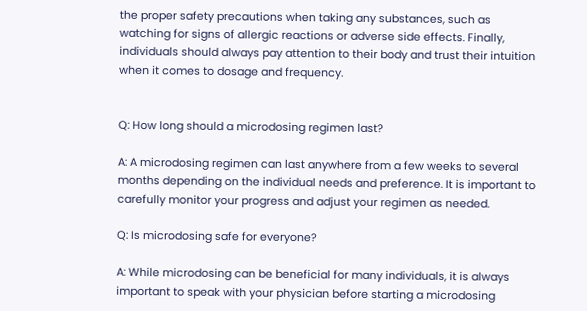the proper safety precautions when taking any substances, such as watching for signs of allergic reactions or adverse side effects. Finally, individuals should always pay attention to their body and trust their intuition when it comes to dosage and frequency.


Q: How long should a microdosing regimen last?

A: A microdosing regimen can last anywhere from a few weeks to several months depending on the individual needs and preference. It is important to carefully monitor your progress and adjust your regimen as needed.

Q: Is microdosing safe for everyone?

A: While microdosing can be beneficial for many individuals, it is always important to speak with your physician before starting a microdosing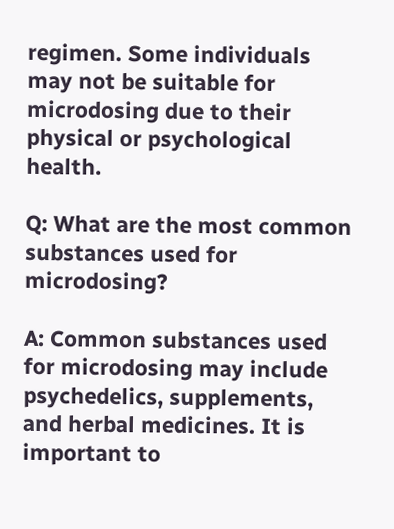regimen. Some individuals may not be suitable for microdosing due to their physical or psychological health.

Q: What are the most common substances used for microdosing?

A: Common substances used for microdosing may include psychedelics, supplements, and herbal medicines. It is important to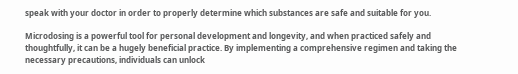speak with your doctor in order to properly determine which substances are safe and suitable for you.

Microdosing is a powerful tool for personal development and longevity, and when practiced safely and thoughtfully, it can be a hugely beneficial practice. By implementing a comprehensive regimen and taking the necessary precautions, individuals can unlock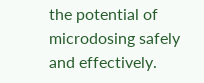the potential of microdosing safely and effectively.